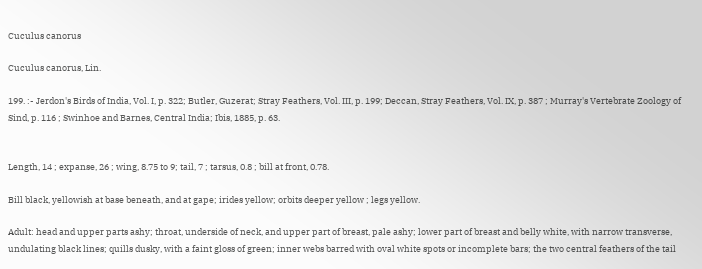Cuculus canorus

Cuculus canorus, Lin.

199. :- Jerdon's Birds of India, Vol. I, p. 322; Butler, Guzerat; Stray Feathers, Vol. III, p. 199; Deccan, Stray Feathers, Vol. IX, p. 387 ; Murray's Vertebrate Zoology of Sind, p. 116 ; Swinhoe and Barnes, Central India; Ibis, 1885, p. 63.


Length, 14 ; expanse, 26 ; wing, 8.75 to 9; tail, 7 ; tarsus, 0.8 ; bill at front, 0.78.

Bill black, yellowish at base beneath, and at gape; irides yellow; orbits deeper yellow ; legs yellow.

Adult: head and upper parts ashy; throat, underside of neck, and upper part of breast, pale ashy; lower part of breast and belly white, with narrow transverse, undulating black lines; quills dusky, with a faint gloss of green; inner webs barred with oval white spots or incomplete bars; the two central feathers of the tail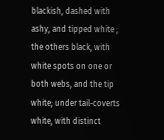blackish, dashed with ashy, and tipped white ; the others black, with white spots on one or both webs, and the tip white; under tail-coverts white, with distinct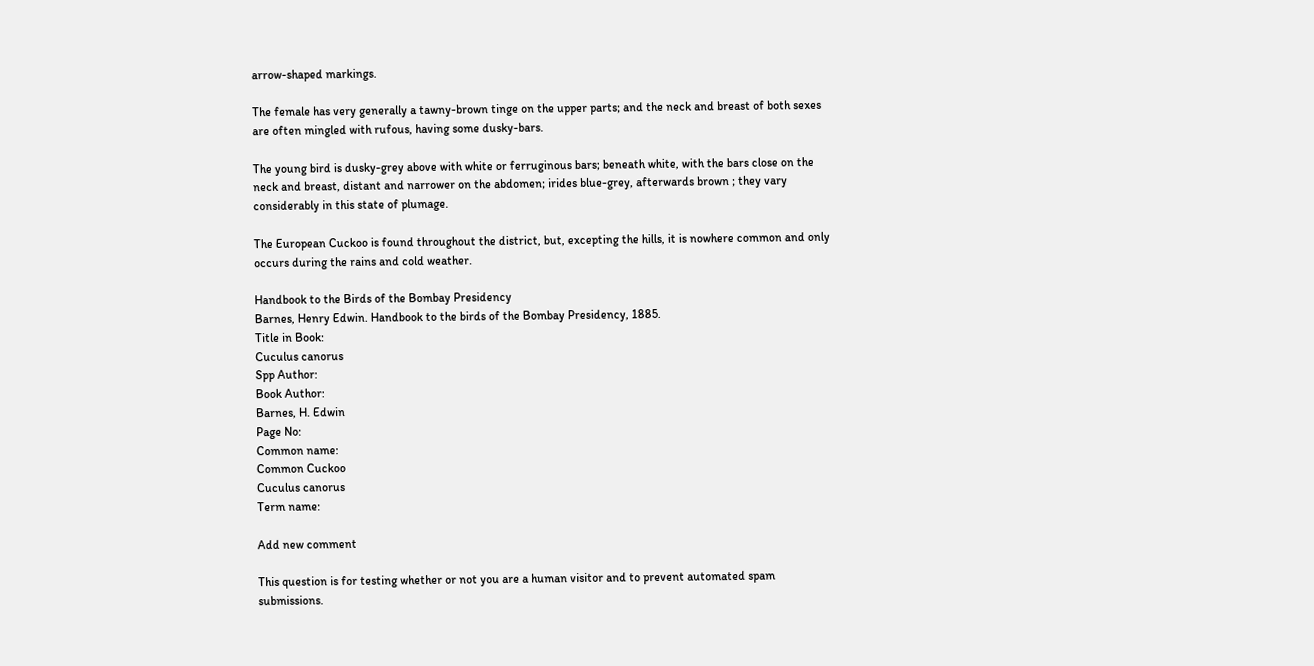arrow-shaped markings.

The female has very generally a tawny-brown tinge on the upper parts; and the neck and breast of both sexes are often mingled with rufous, having some dusky-bars.

The young bird is dusky-grey above with white or ferruginous bars; beneath white, with the bars close on the neck and breast, distant and narrower on the abdomen; irides blue-grey, afterwards brown ; they vary considerably in this state of plumage.

The European Cuckoo is found throughout the district, but, excepting the hills, it is nowhere common and only occurs during the rains and cold weather.

Handbook to the Birds of the Bombay Presidency
Barnes, Henry Edwin. Handbook to the birds of the Bombay Presidency, 1885.
Title in Book:
Cuculus canorus
Spp Author:
Book Author:
Barnes, H. Edwin
Page No:
Common name:
Common Cuckoo
Cuculus canorus
Term name:

Add new comment

This question is for testing whether or not you are a human visitor and to prevent automated spam submissions.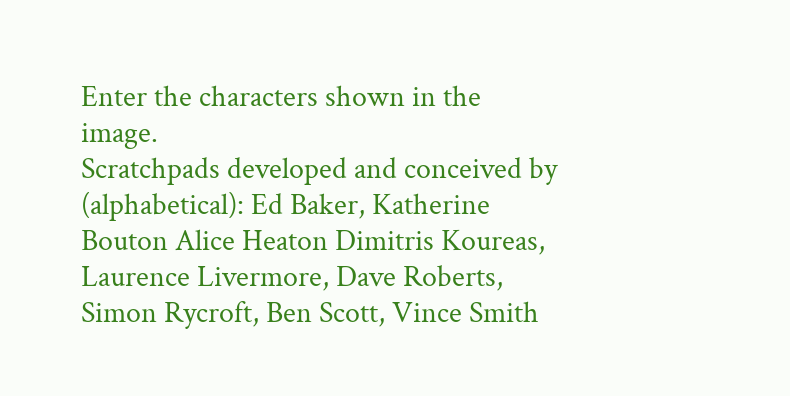Enter the characters shown in the image.
Scratchpads developed and conceived by (alphabetical): Ed Baker, Katherine Bouton Alice Heaton Dimitris Koureas, Laurence Livermore, Dave Roberts, Simon Rycroft, Ben Scott, Vince Smith